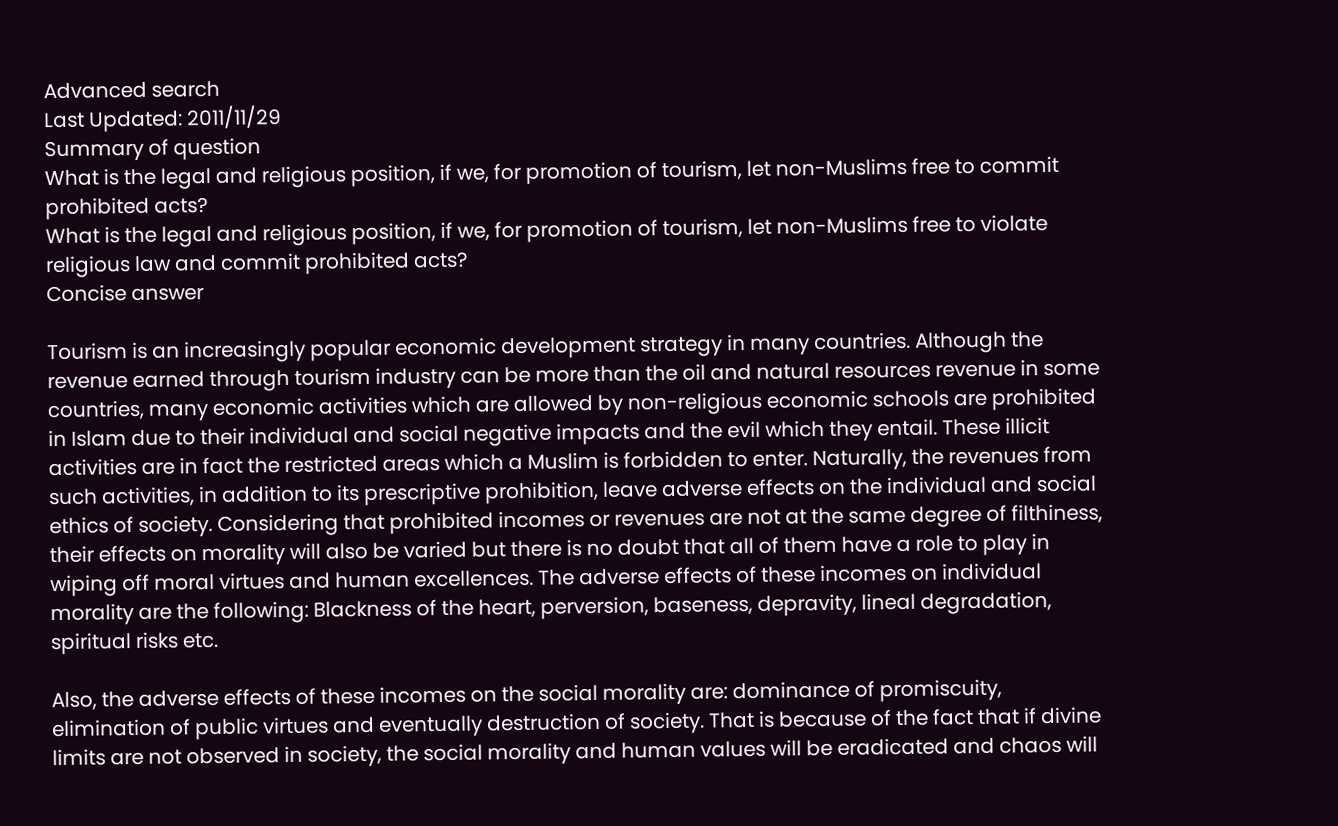Advanced search
Last Updated: 2011/11/29
Summary of question
What is the legal and religious position, if we, for promotion of tourism, let non-Muslims free to commit prohibited acts?
What is the legal and religious position, if we, for promotion of tourism, let non-Muslims free to violate religious law and commit prohibited acts?
Concise answer

Tourism is an increasingly popular economic development strategy in many countries. Although the revenue earned through tourism industry can be more than the oil and natural resources revenue in some countries, many economic activities which are allowed by non-religious economic schools are prohibited in Islam due to their individual and social negative impacts and the evil which they entail. These illicit activities are in fact the restricted areas which a Muslim is forbidden to enter. Naturally, the revenues from such activities, in addition to its prescriptive prohibition, leave adverse effects on the individual and social ethics of society. Considering that prohibited incomes or revenues are not at the same degree of filthiness, their effects on morality will also be varied but there is no doubt that all of them have a role to play in wiping off moral virtues and human excellences. The adverse effects of these incomes on individual morality are the following: Blackness of the heart, perversion, baseness, depravity, lineal degradation, spiritual risks etc.

Also, the adverse effects of these incomes on the social morality are: dominance of promiscuity, elimination of public virtues and eventually destruction of society. That is because of the fact that if divine limits are not observed in society, the social morality and human values will be eradicated and chaos will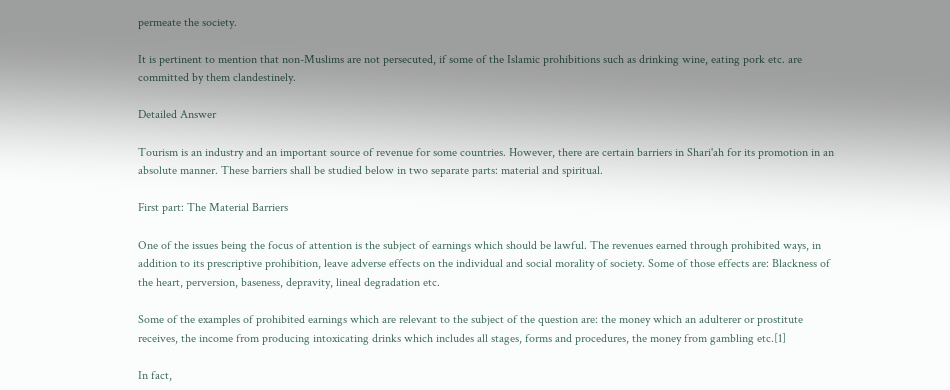permeate the society.

It is pertinent to mention that non-Muslims are not persecuted, if some of the Islamic prohibitions such as drinking wine, eating pork etc. are committed by them clandestinely.

Detailed Answer

Tourism is an industry and an important source of revenue for some countries. However, there are certain barriers in Shari'ah for its promotion in an absolute manner. These barriers shall be studied below in two separate parts: material and spiritual.

First part: The Material Barriers

One of the issues being the focus of attention is the subject of earnings which should be lawful. The revenues earned through prohibited ways, in addition to its prescriptive prohibition, leave adverse effects on the individual and social morality of society. Some of those effects are: Blackness of the heart, perversion, baseness, depravity, lineal degradation etc.

Some of the examples of prohibited earnings which are relevant to the subject of the question are: the money which an adulterer or prostitute receives, the income from producing intoxicating drinks which includes all stages, forms and procedures, the money from gambling etc.[1]

In fact,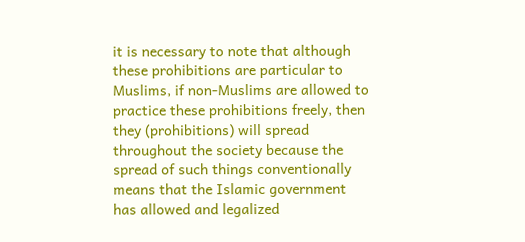it is necessary to note that although these prohibitions are particular to Muslims, if non-Muslims are allowed to practice these prohibitions freely, then they (prohibitions) will spread throughout the society because the spread of such things conventionally means that the Islamic government has allowed and legalized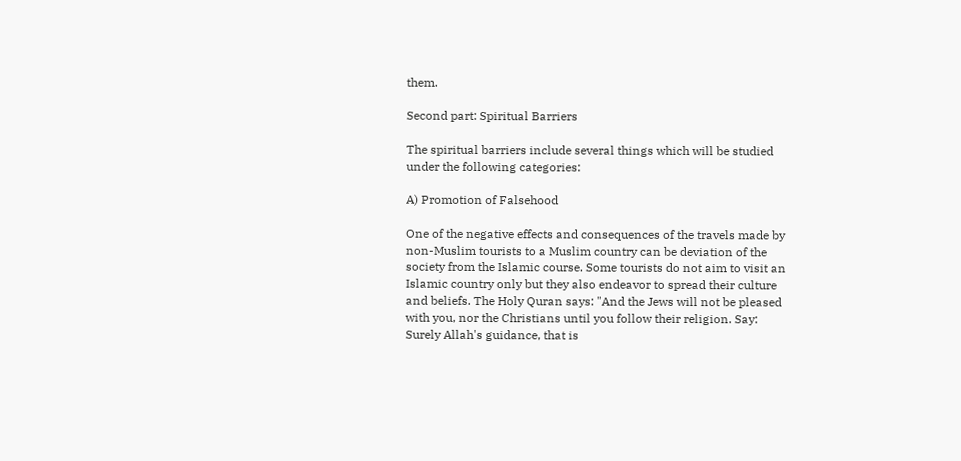them.

Second part: Spiritual Barriers

The spiritual barriers include several things which will be studied under the following categories:

A) Promotion of Falsehood

One of the negative effects and consequences of the travels made by non-Muslim tourists to a Muslim country can be deviation of the society from the Islamic course. Some tourists do not aim to visit an Islamic country only but they also endeavor to spread their culture and beliefs. The Holy Quran says: "And the Jews will not be pleased with you, nor the Christians until you follow their religion. Say: Surely Allah's guidance, that is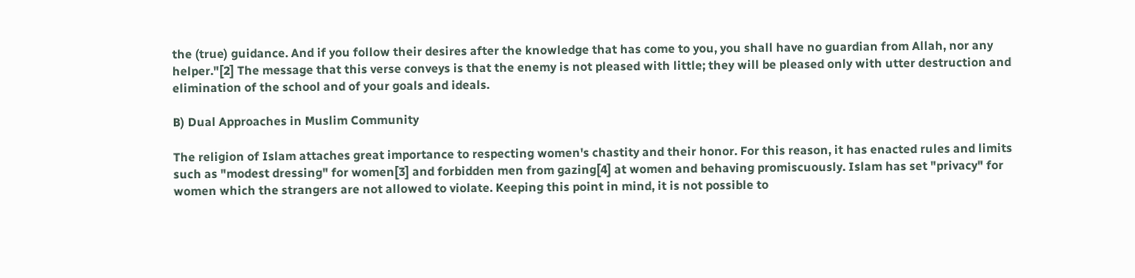the (true) guidance. And if you follow their desires after the knowledge that has come to you, you shall have no guardian from Allah, nor any helper."[2] The message that this verse conveys is that the enemy is not pleased with little; they will be pleased only with utter destruction and elimination of the school and of your goals and ideals.

B) Dual Approaches in Muslim Community

The religion of Islam attaches great importance to respecting women's chastity and their honor. For this reason, it has enacted rules and limits such as "modest dressing" for women[3] and forbidden men from gazing[4] at women and behaving promiscuously. Islam has set "privacy" for women which the strangers are not allowed to violate. Keeping this point in mind, it is not possible to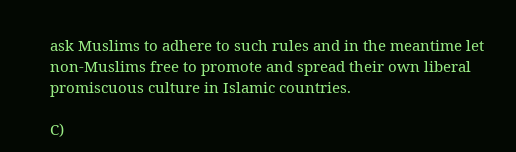ask Muslims to adhere to such rules and in the meantime let non-Muslims free to promote and spread their own liberal promiscuous culture in Islamic countries.

C)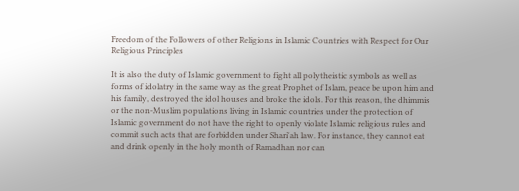Freedom of the Followers of other Religions in Islamic Countries with Respect for Our Religious Principles

It is also the duty of Islamic government to fight all polytheistic symbols as well as forms of idolatry in the same way as the great Prophet of Islam, peace be upon him and his family, destroyed the idol houses and broke the idols. For this reason, the dhimmis or the non-Muslim populations living in Islamic countries under the protection of Islamic government do not have the right to openly violate Islamic religious rules and commit such acts that are forbidden under Shari'ah law. For instance, they cannot eat and drink openly in the holy month of Ramadhan nor can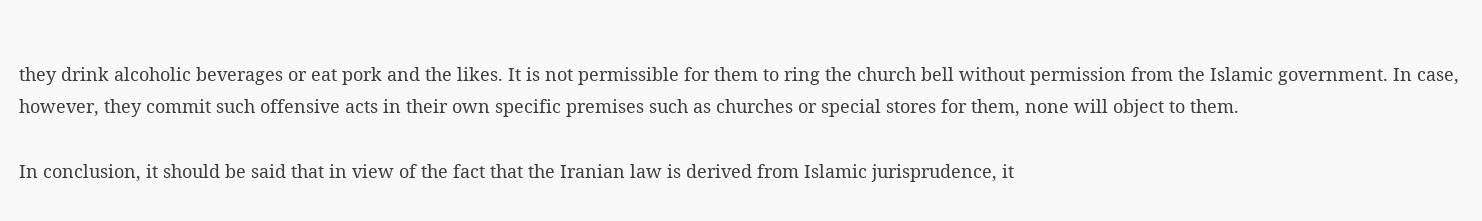they drink alcoholic beverages or eat pork and the likes. It is not permissible for them to ring the church bell without permission from the Islamic government. In case, however, they commit such offensive acts in their own specific premises such as churches or special stores for them, none will object to them.

In conclusion, it should be said that in view of the fact that the Iranian law is derived from Islamic jurisprudence, it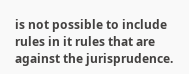is not possible to include rules in it rules that are against the jurisprudence.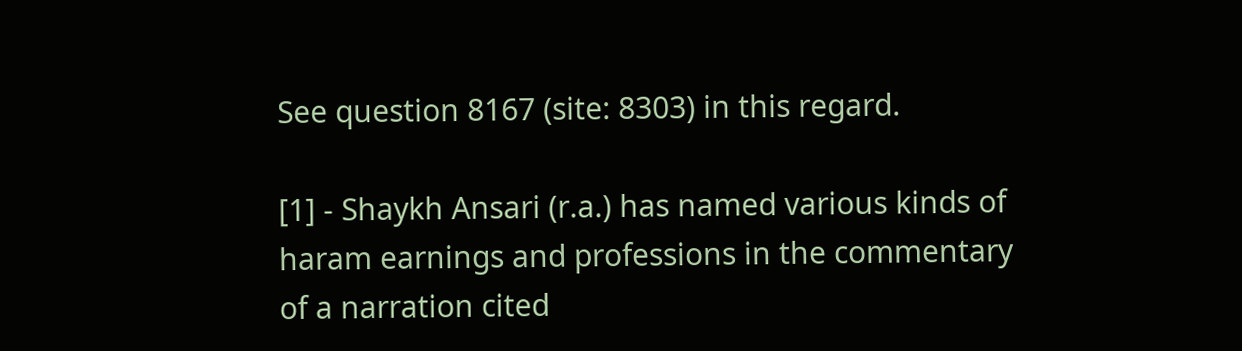See question 8167 (site: 8303) in this regard.

[1] - Shaykh Ansari (r.a.) has named various kinds of haram earnings and professions in the commentary of a narration cited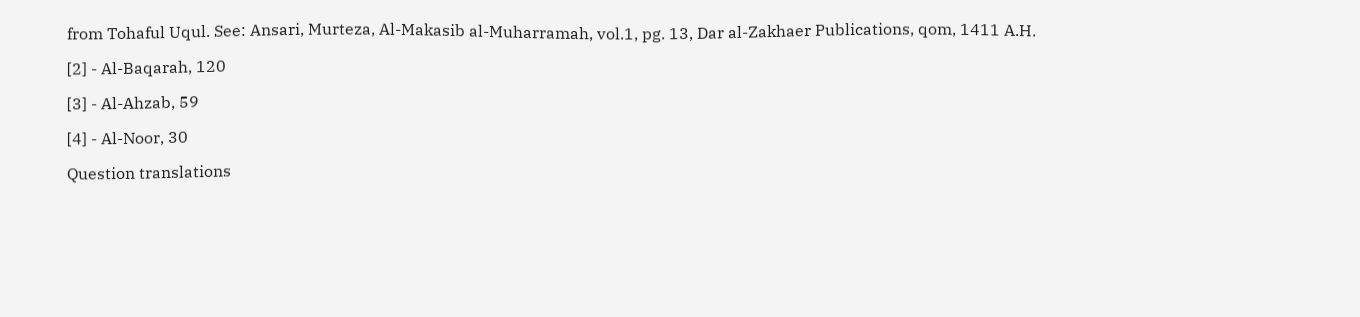from Tohaful Uqul. See: Ansari, Murteza, Al-Makasib al-Muharramah, vol.1, pg. 13, Dar al-Zakhaer Publications, qom, 1411 A.H.

[2] - Al-Baqarah, 120

[3] - Al-Ahzab, 59

[4] - Al-Noor, 30

Question translations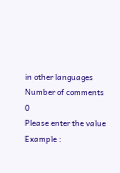in other languages
Number of comments 0
Please enter the value
Example :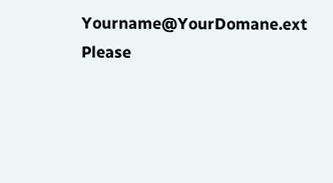Yourname@YourDomane.ext
Please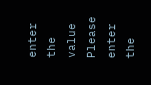enter the value
Please enter the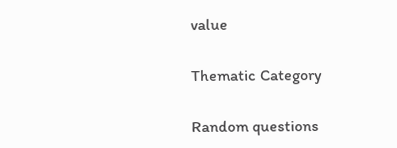value

Thematic Category

Random questions